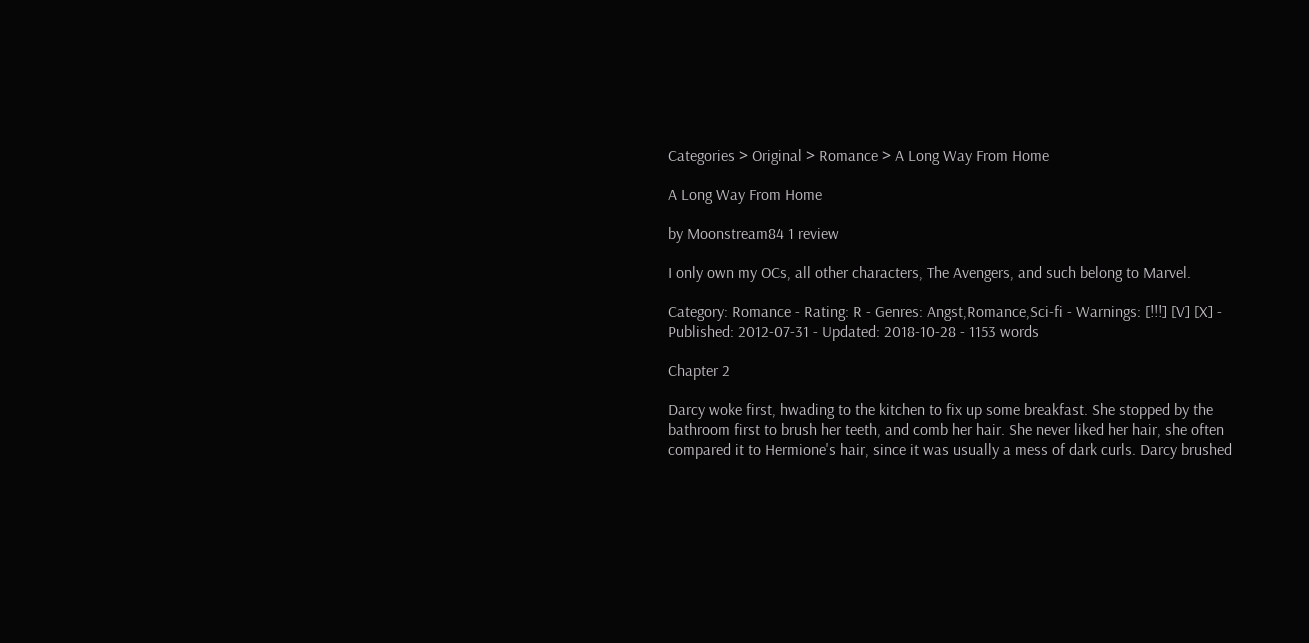Categories > Original > Romance > A Long Way From Home

A Long Way From Home

by Moonstream84 1 review

I only own my OCs, all other characters, The Avengers, and such belong to Marvel.

Category: Romance - Rating: R - Genres: Angst,Romance,Sci-fi - Warnings: [!!!] [V] [X] - Published: 2012-07-31 - Updated: 2018-10-28 - 1153 words

Chapter 2

Darcy woke first, hwading to the kitchen to fix up some breakfast. She stopped by the bathroom first to brush her teeth, and comb her hair. She never liked her hair, she often compared it to Hermione's hair, since it was usually a mess of dark curls. Darcy brushed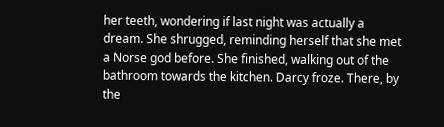her teeth, wondering if last night was actually a dream. She shrugged, reminding herself that she met a Norse god before. She finished, walking out of the bathroom towards the kitchen. Darcy froze. There, by the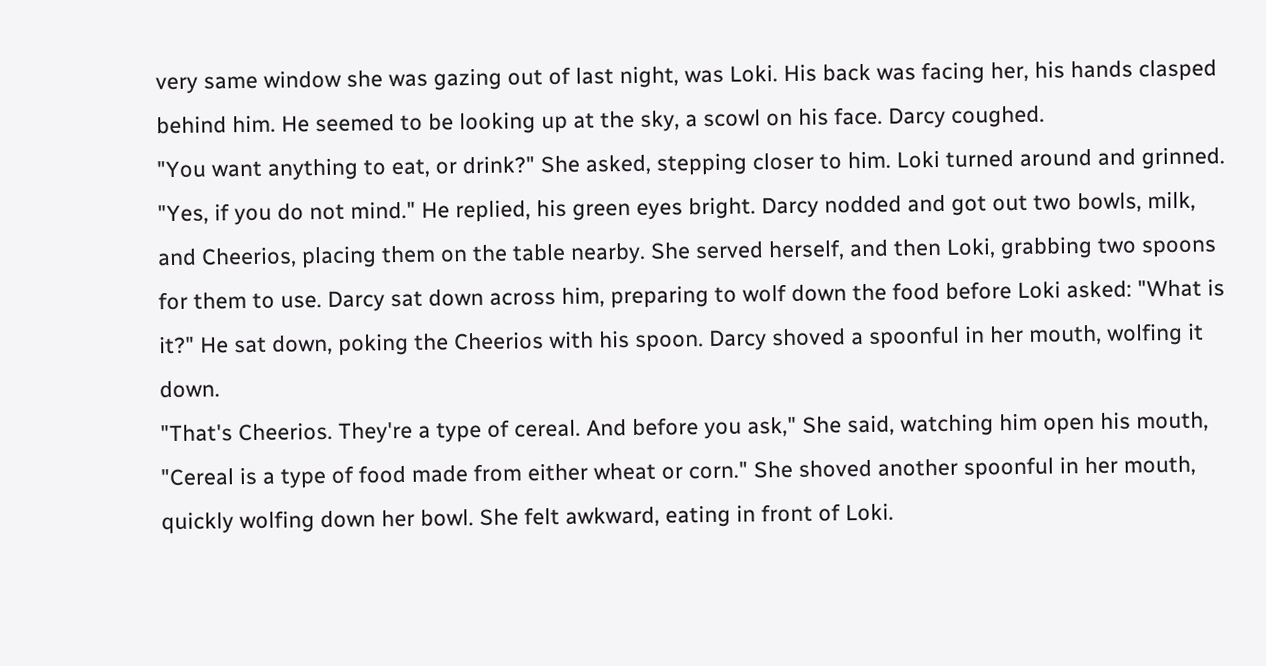very same window she was gazing out of last night, was Loki. His back was facing her, his hands clasped behind him. He seemed to be looking up at the sky, a scowl on his face. Darcy coughed.
"You want anything to eat, or drink?" She asked, stepping closer to him. Loki turned around and grinned.
"Yes, if you do not mind." He replied, his green eyes bright. Darcy nodded and got out two bowls, milk, and Cheerios, placing them on the table nearby. She served herself, and then Loki, grabbing two spoons for them to use. Darcy sat down across him, preparing to wolf down the food before Loki asked: "What is it?" He sat down, poking the Cheerios with his spoon. Darcy shoved a spoonful in her mouth, wolfing it down.
"That's Cheerios. They're a type of cereal. And before you ask," She said, watching him open his mouth, "Cereal is a type of food made from either wheat or corn." She shoved another spoonful in her mouth, quickly wolfing down her bowl. She felt awkward, eating in front of Loki.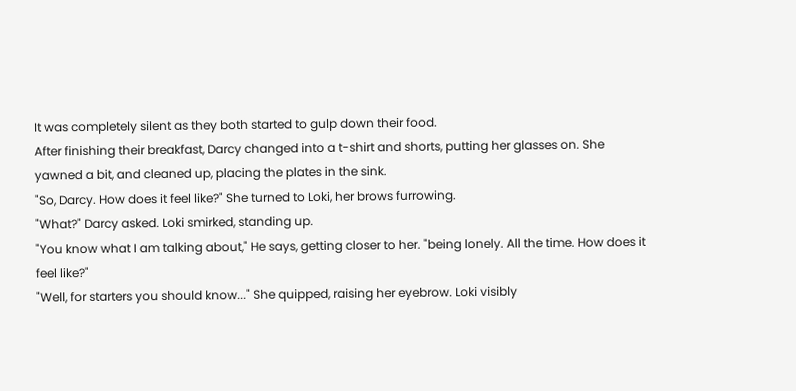It was completely silent as they both started to gulp down their food.
After finishing their breakfast, Darcy changed into a t-shirt and shorts, putting her glasses on. She yawned a bit, and cleaned up, placing the plates in the sink.
"So, Darcy. How does it feel like?" She turned to Loki, her brows furrowing.
"What?" Darcy asked. Loki smirked, standing up.
"You know what I am talking about," He says, getting closer to her. "being lonely. All the time. How does it feel like?"
"Well, for starters you should know..." She quipped, raising her eyebrow. Loki visibly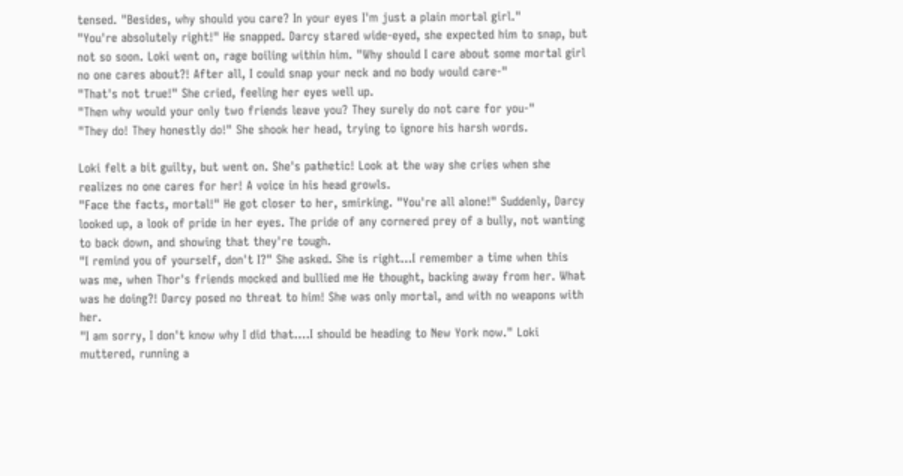tensed. "Besides, why should you care? In your eyes I'm just a plain mortal girl."
"You're absolutely right!" He snapped. Darcy stared wide-eyed, she expected him to snap, but not so soon. Loki went on, rage boiling within him. "Why should I care about some mortal girl no one cares about?! After all, I could snap your neck and no body would care-"
"That's not true!" She cried, feeling her eyes well up.
"Then why would your only two friends leave you? They surely do not care for you-"
"They do! They honestly do!" She shook her head, trying to ignore his harsh words.

Loki felt a bit guilty, but went on. She's pathetic! Look at the way she cries when she realizes no one cares for her! A voice in his head growls.
"Face the facts, mortal!" He got closer to her, smirking. "You're all alone!" Suddenly, Darcy looked up, a look of pride in her eyes. The pride of any cornered prey of a bully, not wanting to back down, and showing that they're tough.
"I remind you of yourself, don't I?" She asked. She is right...I remember a time when this was me, when Thor's friends mocked and bullied me He thought, backing away from her. What was he doing?! Darcy posed no threat to him! She was only mortal, and with no weapons with her.
"I am sorry, I don't know why I did that....I should be heading to New York now." Loki muttered, running a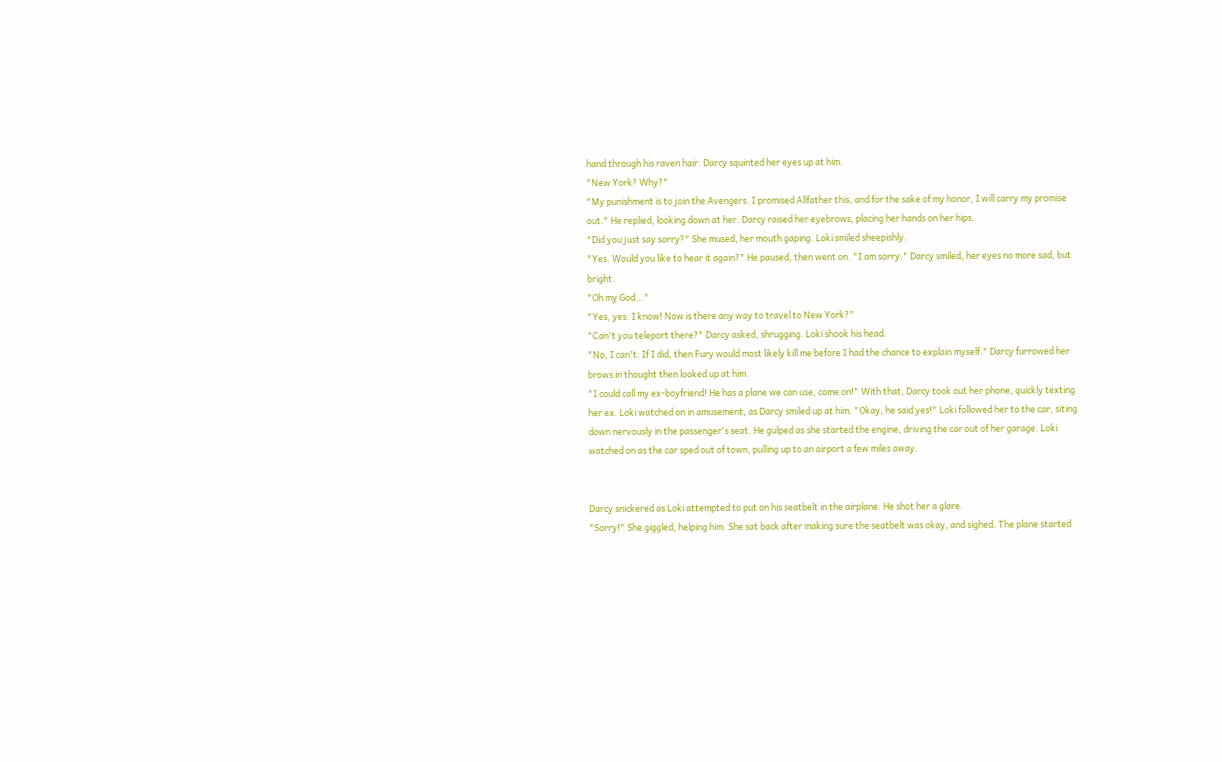hand through his raven hair. Darcy squinted her eyes up at him.
"New York? Why?"
"My punishment is to join the Avengers. I promised Allfather this, and for the sake of my honor, I will carry my promise out." He replied, looking down at her. Darcy raised her eyebrows, placing her hands on her hips.
"Did you just say sorry?" She mused, her mouth gaping. Loki smiled sheepishly.
"Yes. Would you like to hear it again?" He paused, then went on. "I am sorry." Darcy smiled, her eyes no more sad, but bright.
"Oh my God..."
"Yes, yes. I know! Now is there any way to travel to New York?"
"Can't you teleport there?" Darcy asked, shrugging. Loki shook his head.
"No, I can't. If I did, then Fury would most likely kill me before I had the chance to explain myself." Darcy furrowed her brows in thought then looked up at him.
"I could call my ex-boyfriend! He has a plane we can use, come on!" With that, Darcy took out her phone, quickly texting her ex. Loki watched on in amusement, as Darcy smiled up at him. "Okay, he said yes!" Loki followed her to the car, siting down nervously in the passenger's seat. He gulped as she started the engine, driving the car out of her garage. Loki watched on as the car sped out of town, pulling up to an airport a few miles away.


Darcy snickered as Loki attempted to put on his seatbelt in the airplane. He shot her a glare.
"Sorry!" She giggled, helping him. She sat back after making sure the seatbelt was okay, and sighed. The plane started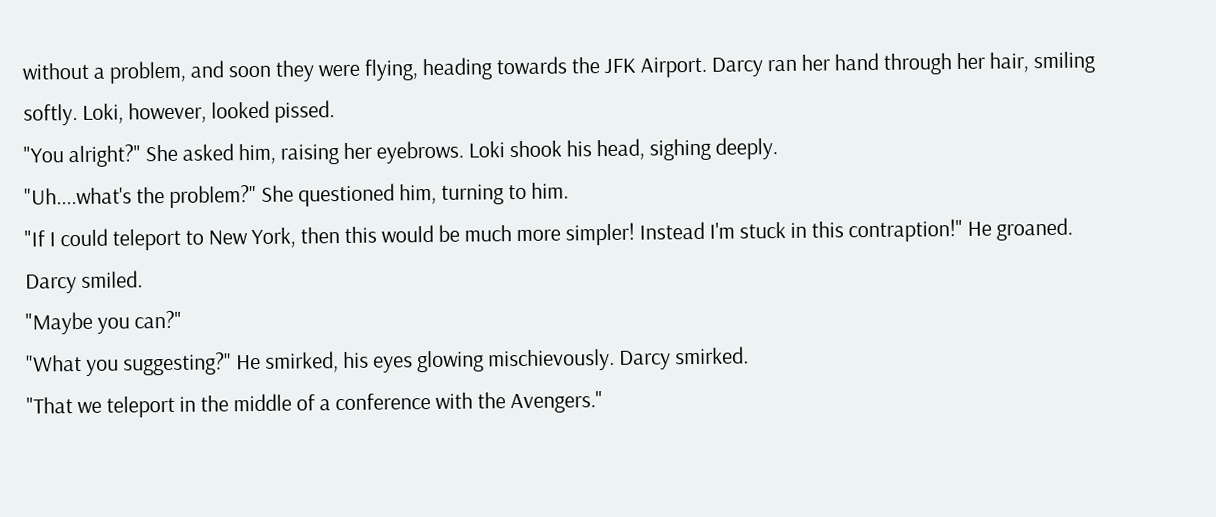without a problem, and soon they were flying, heading towards the JFK Airport. Darcy ran her hand through her hair, smiling softly. Loki, however, looked pissed.
"You alright?" She asked him, raising her eyebrows. Loki shook his head, sighing deeply.
"Uh....what's the problem?" She questioned him, turning to him.
"If I could teleport to New York, then this would be much more simpler! Instead I'm stuck in this contraption!" He groaned. Darcy smiled.
"Maybe you can?"
"What you suggesting?" He smirked, his eyes glowing mischievously. Darcy smirked.
"That we teleport in the middle of a conference with the Avengers."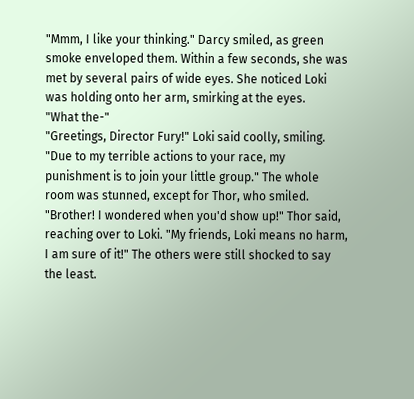"Mmm, I like your thinking." Darcy smiled, as green smoke enveloped them. Within a few seconds, she was met by several pairs of wide eyes. She noticed Loki was holding onto her arm, smirking at the eyes.
"What the-"
"Greetings, Director Fury!" Loki said coolly, smiling. "Due to my terrible actions to your race, my punishment is to join your little group." The whole room was stunned, except for Thor, who smiled.
"Brother! I wondered when you'd show up!" Thor said, reaching over to Loki. "My friends, Loki means no harm, I am sure of it!" The others were still shocked to say the least.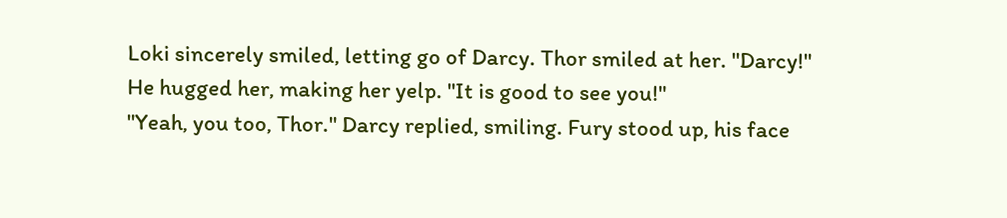Loki sincerely smiled, letting go of Darcy. Thor smiled at her. "Darcy!" He hugged her, making her yelp. "It is good to see you!"
"Yeah, you too, Thor." Darcy replied, smiling. Fury stood up, his face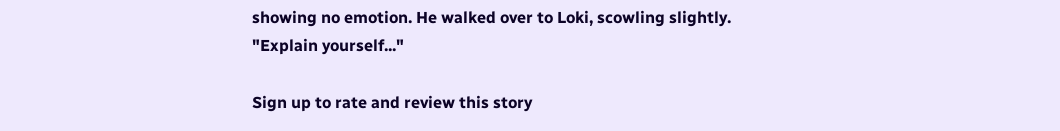showing no emotion. He walked over to Loki, scowling slightly.
"Explain yourself..."

Sign up to rate and review this story